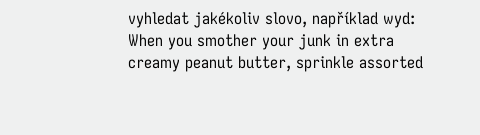vyhledat jakékoliv slovo, například wyd:
When you smother your junk in extra creamy peanut butter, sprinkle assorted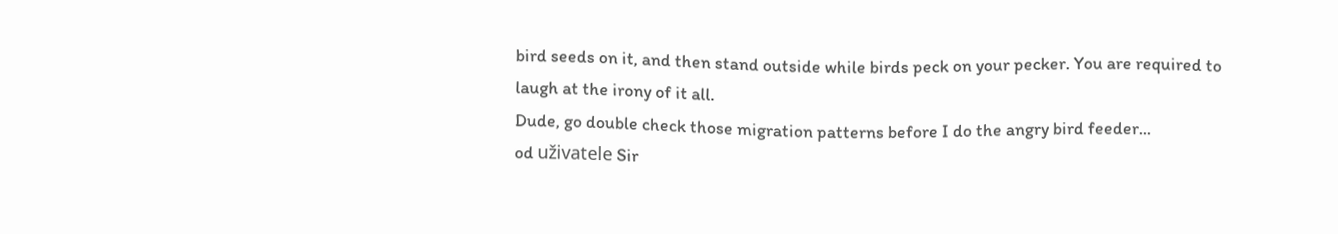bird seeds on it, and then stand outside while birds peck on your pecker. You are required to laugh at the irony of it all.
Dude, go double check those migration patterns before I do the angry bird feeder...
od uživatele Sir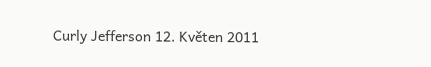Curly Jefferson 12. Květen 2011